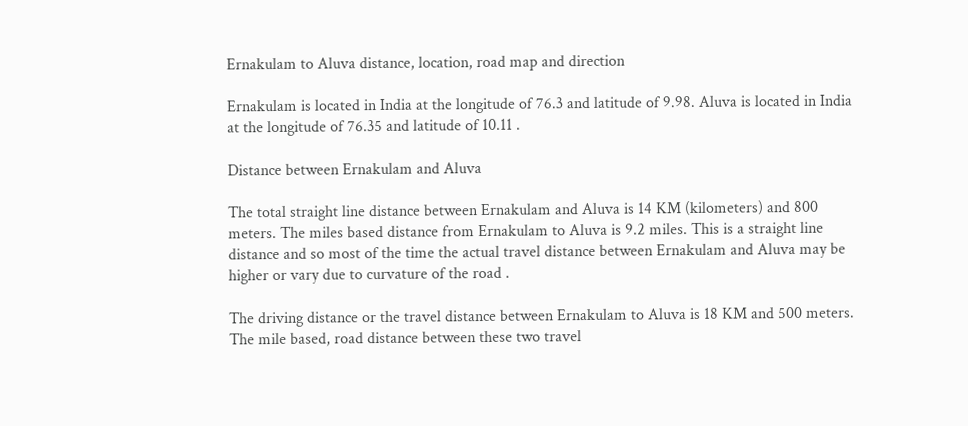Ernakulam to Aluva distance, location, road map and direction

Ernakulam is located in India at the longitude of 76.3 and latitude of 9.98. Aluva is located in India at the longitude of 76.35 and latitude of 10.11 .

Distance between Ernakulam and Aluva

The total straight line distance between Ernakulam and Aluva is 14 KM (kilometers) and 800 meters. The miles based distance from Ernakulam to Aluva is 9.2 miles. This is a straight line distance and so most of the time the actual travel distance between Ernakulam and Aluva may be higher or vary due to curvature of the road .

The driving distance or the travel distance between Ernakulam to Aluva is 18 KM and 500 meters. The mile based, road distance between these two travel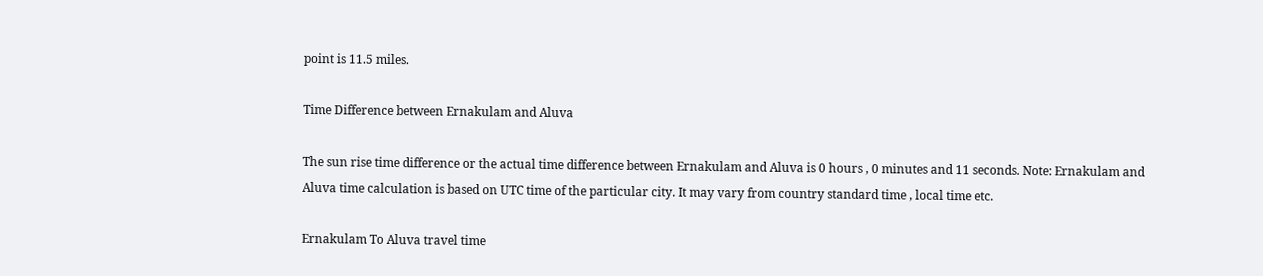point is 11.5 miles.

Time Difference between Ernakulam and Aluva

The sun rise time difference or the actual time difference between Ernakulam and Aluva is 0 hours , 0 minutes and 11 seconds. Note: Ernakulam and Aluva time calculation is based on UTC time of the particular city. It may vary from country standard time , local time etc.

Ernakulam To Aluva travel time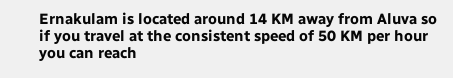Ernakulam is located around 14 KM away from Aluva so if you travel at the consistent speed of 50 KM per hour you can reach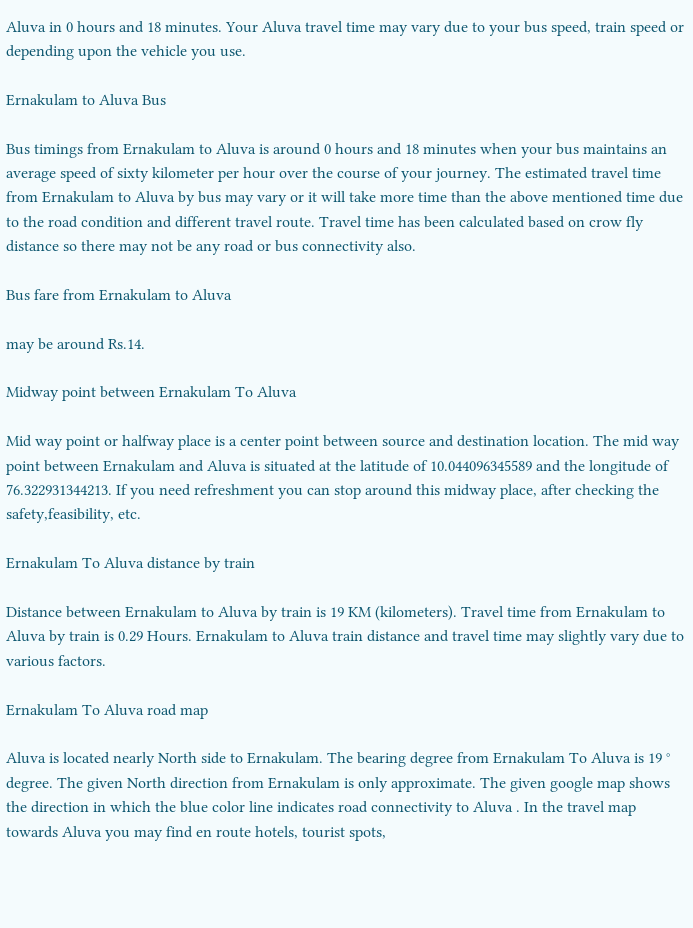Aluva in 0 hours and 18 minutes. Your Aluva travel time may vary due to your bus speed, train speed or depending upon the vehicle you use.

Ernakulam to Aluva Bus

Bus timings from Ernakulam to Aluva is around 0 hours and 18 minutes when your bus maintains an average speed of sixty kilometer per hour over the course of your journey. The estimated travel time from Ernakulam to Aluva by bus may vary or it will take more time than the above mentioned time due to the road condition and different travel route. Travel time has been calculated based on crow fly distance so there may not be any road or bus connectivity also.

Bus fare from Ernakulam to Aluva

may be around Rs.14.

Midway point between Ernakulam To Aluva

Mid way point or halfway place is a center point between source and destination location. The mid way point between Ernakulam and Aluva is situated at the latitude of 10.044096345589 and the longitude of 76.322931344213. If you need refreshment you can stop around this midway place, after checking the safety,feasibility, etc.

Ernakulam To Aluva distance by train

Distance between Ernakulam to Aluva by train is 19 KM (kilometers). Travel time from Ernakulam to Aluva by train is 0.29 Hours. Ernakulam to Aluva train distance and travel time may slightly vary due to various factors.

Ernakulam To Aluva road map

Aluva is located nearly North side to Ernakulam. The bearing degree from Ernakulam To Aluva is 19 ° degree. The given North direction from Ernakulam is only approximate. The given google map shows the direction in which the blue color line indicates road connectivity to Aluva . In the travel map towards Aluva you may find en route hotels, tourist spots,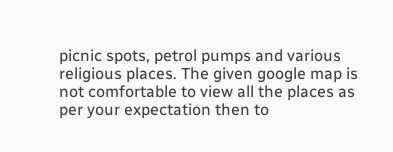picnic spots, petrol pumps and various religious places. The given google map is not comfortable to view all the places as per your expectation then to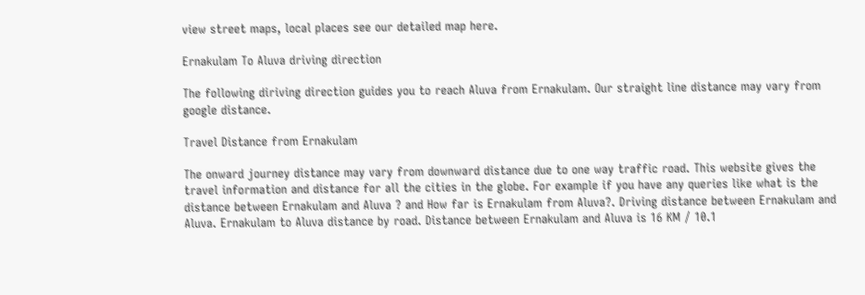view street maps, local places see our detailed map here.

Ernakulam To Aluva driving direction

The following diriving direction guides you to reach Aluva from Ernakulam. Our straight line distance may vary from google distance.

Travel Distance from Ernakulam

The onward journey distance may vary from downward distance due to one way traffic road. This website gives the travel information and distance for all the cities in the globe. For example if you have any queries like what is the distance between Ernakulam and Aluva ? and How far is Ernakulam from Aluva?. Driving distance between Ernakulam and Aluva. Ernakulam to Aluva distance by road. Distance between Ernakulam and Aluva is 16 KM / 10.1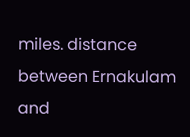miles. distance between Ernakulam and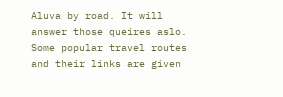Aluva by road. It will answer those queires aslo. Some popular travel routes and their links are given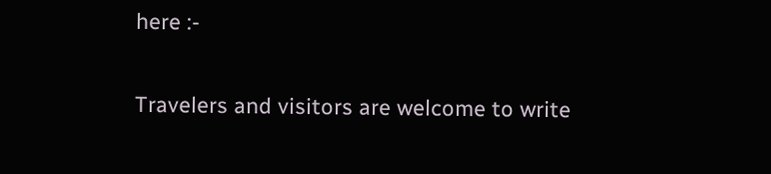here :-

Travelers and visitors are welcome to write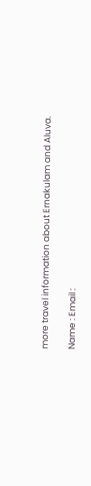more travel information about Ernakulam and Aluva.

Name : Email :